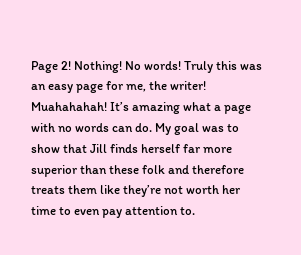Page 2! Nothing! No words! Truly this was an easy page for me, the writer! Muahahahah! It’s amazing what a page with no words can do. My goal was to show that Jill finds herself far more superior than these folk and therefore treats them like they’re not worth her time to even pay attention to.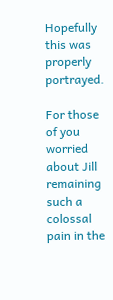Hopefully this was properly portrayed.

For those of you worried about Jill remaining such a colossal pain in the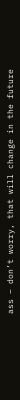ass – don’t worry, that will change in the future